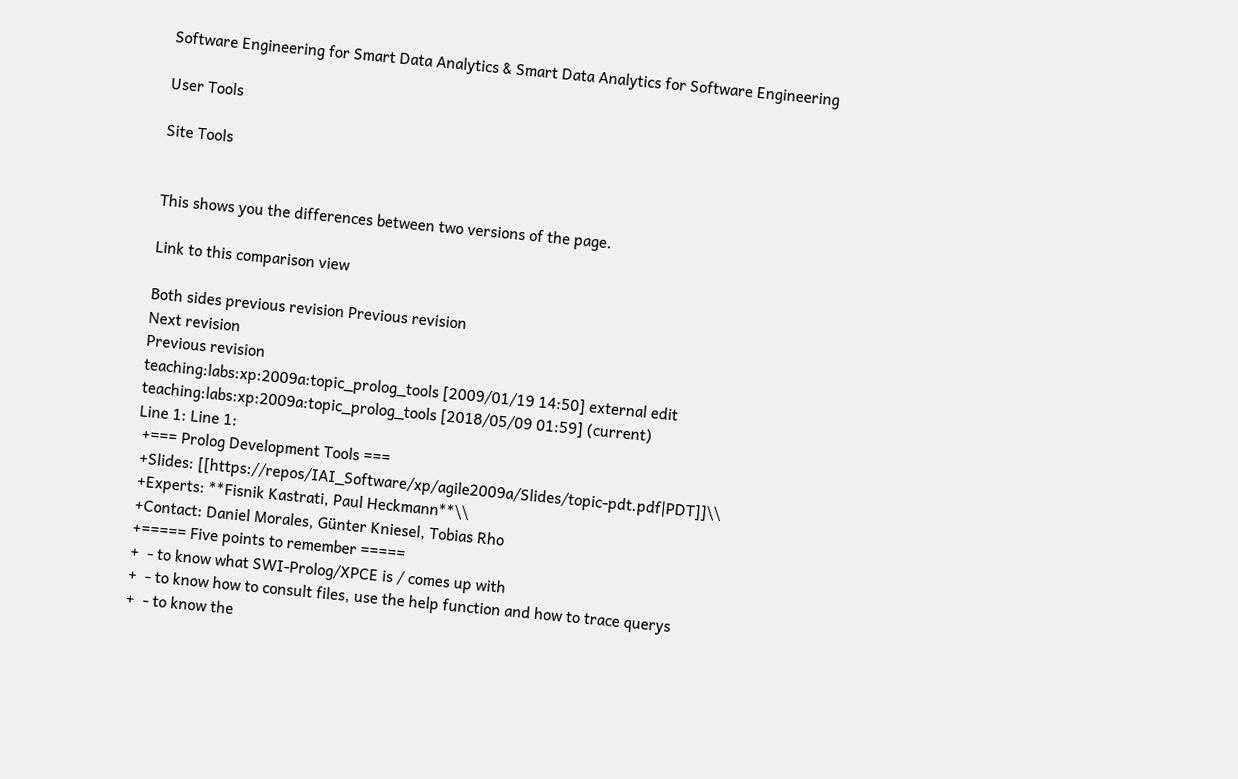Software Engineering for Smart Data Analytics & Smart Data Analytics for Software Engineering

User Tools

Site Tools


This shows you the differences between two versions of the page.

Link to this comparison view

Both sides previous revision Previous revision
Next revision
Previous revision
teaching:labs:xp:2009a:topic_prolog_tools [2009/01/19 14:50] external edit
teaching:labs:xp:2009a:topic_prolog_tools [2018/05/09 01:59] (current)
Line 1: Line 1:
 +=== Prolog Development Tools ===
 +Slides: [[https://repos/IAI_Software/xp/agile2009a/Slides/topic-pdt.pdf|PDT]]\\
 +Experts: **Fisnik Kastrati, Paul Heckmann**\\
 +Contact: Daniel Morales, Günter Kniesel, Tobias Rho
 +===== Five points to remember =====
 +  - to know what SWI-Prolog/XPCE is / comes up with
 +  - to know how to consult files, use the help function and how to trace querys
 +  - to know the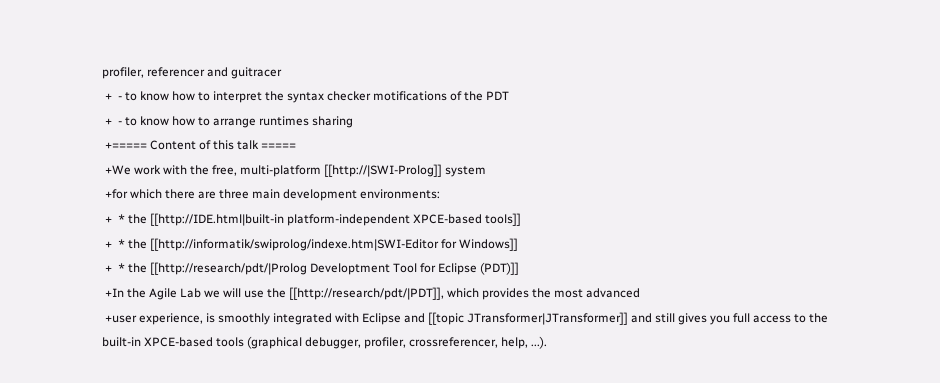profiler, referencer and guitracer
 +  - to know how to interpret the syntax checker motifications of the PDT
 +  - to know how to arrange runtimes sharing
 +===== Content of this talk =====
 +We work with the free, multi-platform [[http://|SWI-Prolog]] system
 +for which there are three main development environments:
 +  * the [[http://IDE.html|built-in platform-independent XPCE-based tools]]
 +  * the [[http://informatik/swiprolog/indexe.htm|SWI-Editor for Windows]]
 +  * the [[http://research/pdt/|Prolog Developtment Tool for Eclipse (PDT)]]
 +In the Agile Lab we will use the [[http://research/pdt/|PDT]], which provides the most advanced
 +user experience, is smoothly integrated with Eclipse and [[topic JTransformer|JTransformer]] and still gives you full access to the built-in XPCE-based tools (graphical debugger, profiler, crossreferencer, help, ...).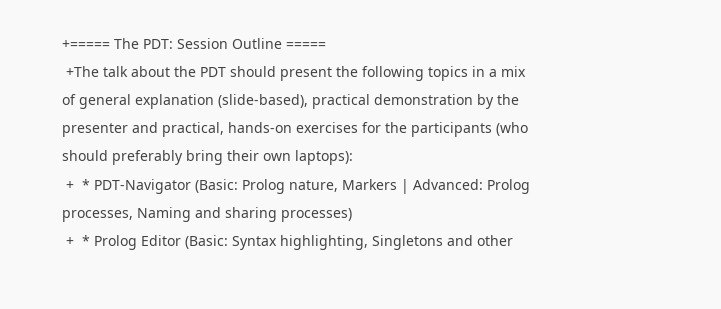+===== The PDT: Session Outline =====
 +The talk about the PDT should present the following topics in a mix of general explanation (slide-based), practical demonstration by the presenter and practical, hands-on exercises for the participants (who should preferably bring their own laptops):
 +  * PDT-Navigator (Basic: Prolog nature, Markers | Advanced: Prolog processes, Naming and sharing processes)
 +  * Prolog Editor (Basic: Syntax highlighting, Singletons and other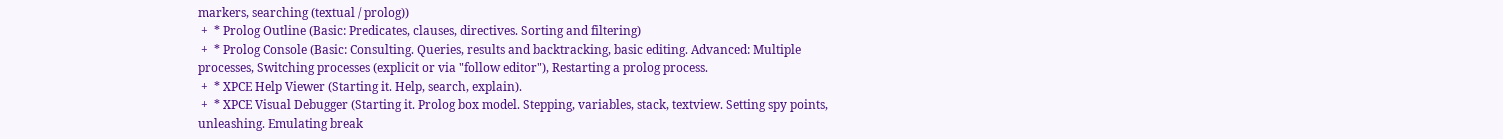markers, searching (textual / prolog))
 +  * Prolog Outline (Basic: Predicates, clauses, directives. Sorting and filtering)
 +  * Prolog Console (Basic: Consulting. Queries, results and backtracking, basic editing. Advanced: Multiple processes, Switching processes (explicit or via "follow editor"), Restarting a prolog process.
 +  * XPCE Help Viewer (Starting it. Help, search, explain).
 +  * XPCE Visual Debugger (Starting it. Prolog box model. Stepping, variables, stack, textview. Setting spy points, unleashing. Emulating break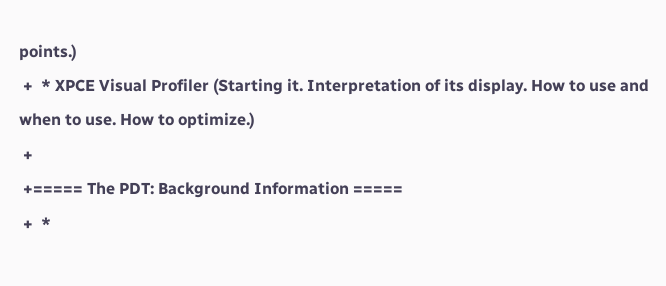points.)
 +  * XPCE Visual Profiler (Starting it. Interpretation of its display. How to use and when to use. How to optimize.)
 +
 +===== The PDT: Background Information =====
 +  *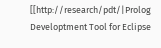[[http://research/pdt/|Prolog Developtment Tool for Eclipse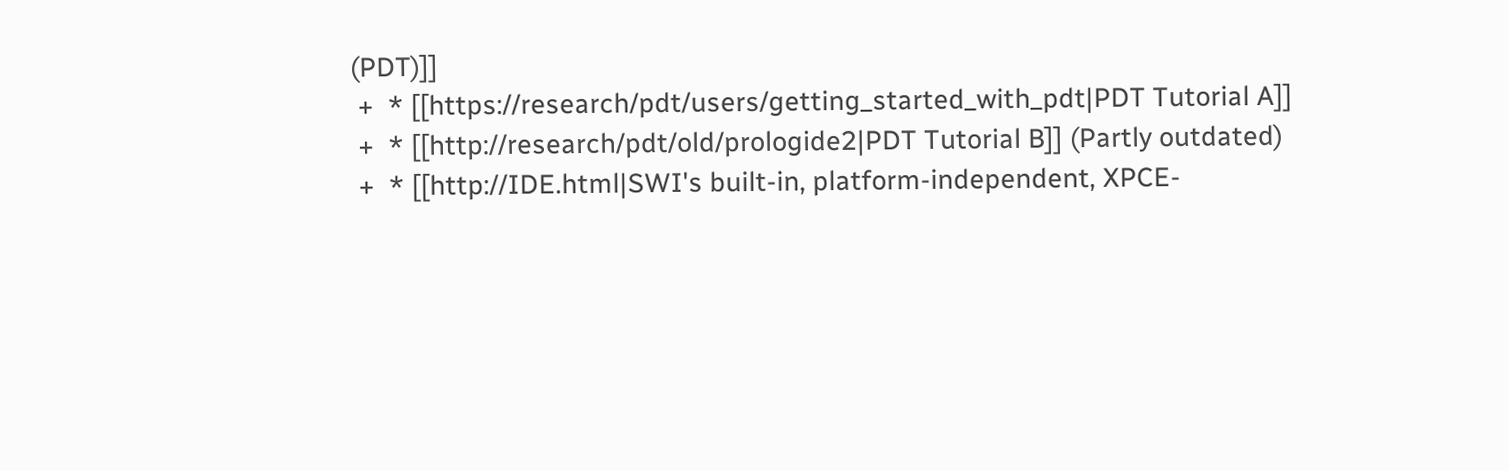(PDT)]]
 +  * [[https://research/pdt/users/getting_started_with_pdt|PDT Tutorial A]]
 +  * [[http://research/pdt/old/prologide2|PDT Tutorial B]] (Partly outdated)
 +  * [[http://IDE.html|SWI's built-in, platform-independent, XPCE-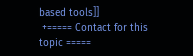based tools]]
 +===== Contact for this topic =====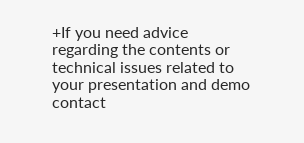+If you need advice regarding the contents or technical issues related to your presentation and demo contact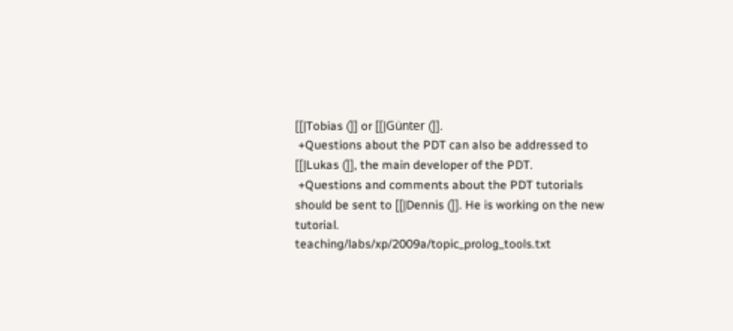[[|Tobias (]] or [[|Günter (]].
 +Questions about the PDT can also be addressed to [[|Lukas (]], the main developer of the PDT.
 +Questions and comments about the PDT tutorials should be sent to [[|Dennis (]]. He is working on the new tutorial.
teaching/labs/xp/2009a/topic_prolog_tools.txt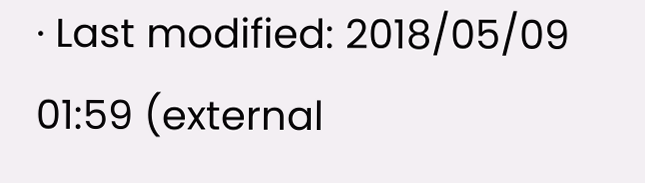· Last modified: 2018/05/09 01:59 (external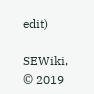edit)

SEWiki, © 2019